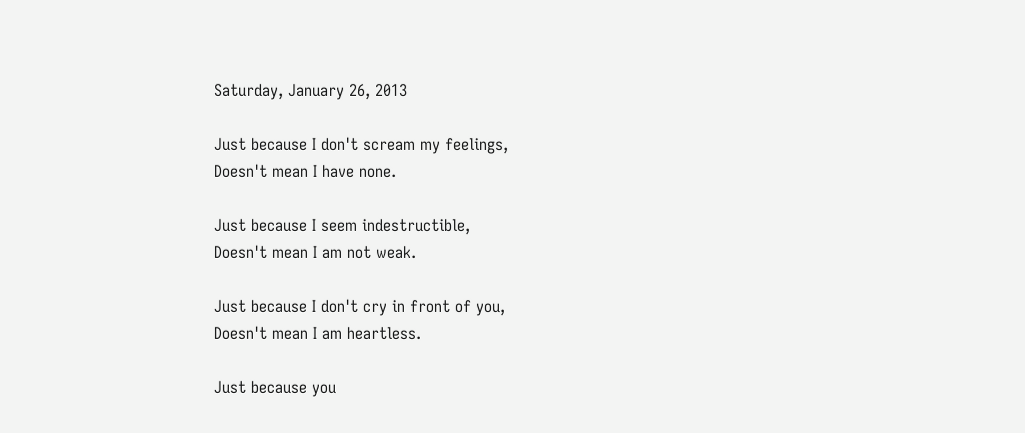Saturday, January 26, 2013

Just because I don't scream my feelings,
Doesn't mean I have none.

Just because I seem indestructible,
Doesn't mean I am not weak.

Just because I don't cry in front of you,
Doesn't mean I am heartless.

Just because you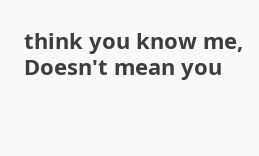think you know me,
Doesn't mean you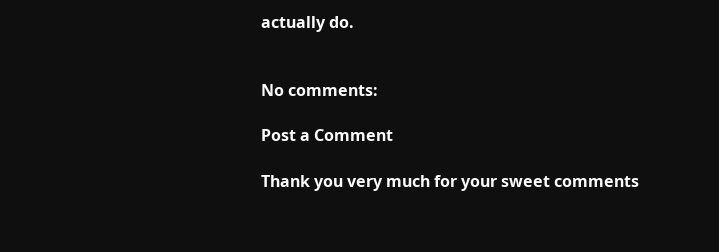actually do.


No comments:

Post a Comment

Thank you very much for your sweet comments